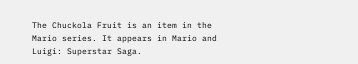The Chuckola Fruit is an item in the Mario series. It appears in Mario and Luigi: Superstar Saga.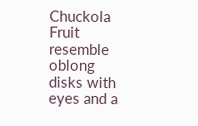Chuckola Fruit resemble oblong disks with eyes and a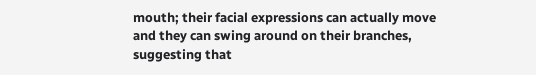mouth; their facial expressions can actually move and they can swing around on their branches, suggesting that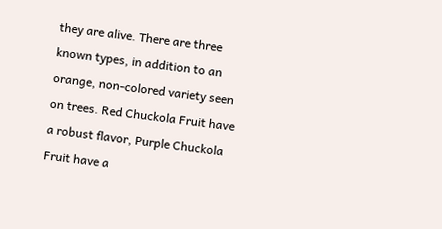they are alive. There are three known types, in addition to an orange, non-colored variety seen on trees. Red Chuckola Fruit have a robust flavor, Purple Chuckola Fruit have a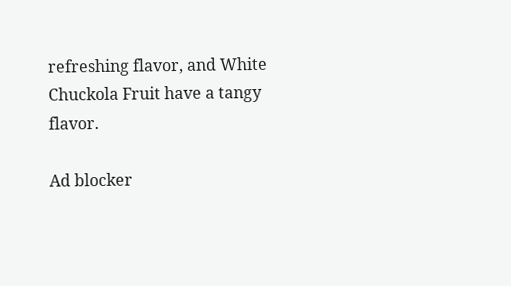refreshing flavor, and White Chuckola Fruit have a tangy flavor.

Ad blocker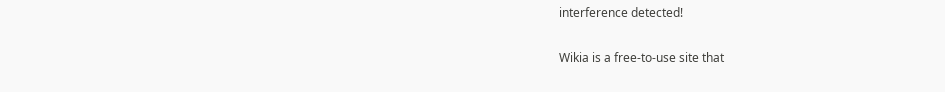interference detected!

Wikia is a free-to-use site that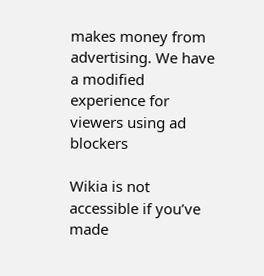makes money from advertising. We have a modified experience for viewers using ad blockers

Wikia is not accessible if you’ve made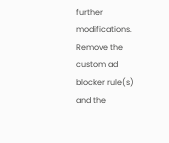further modifications. Remove the custom ad blocker rule(s) and the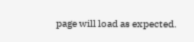page will load as expected.